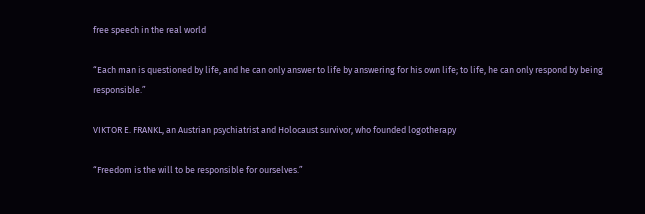free speech in the real world

“Each man is questioned by life, and he can only answer to life by answering for his own life; to life, he can only respond by being responsible.”

VIKTOR E. FRANKL, an Austrian psychiatrist and Holocaust survivor, who founded logotherapy

“Freedom is the will to be responsible for ourselves.”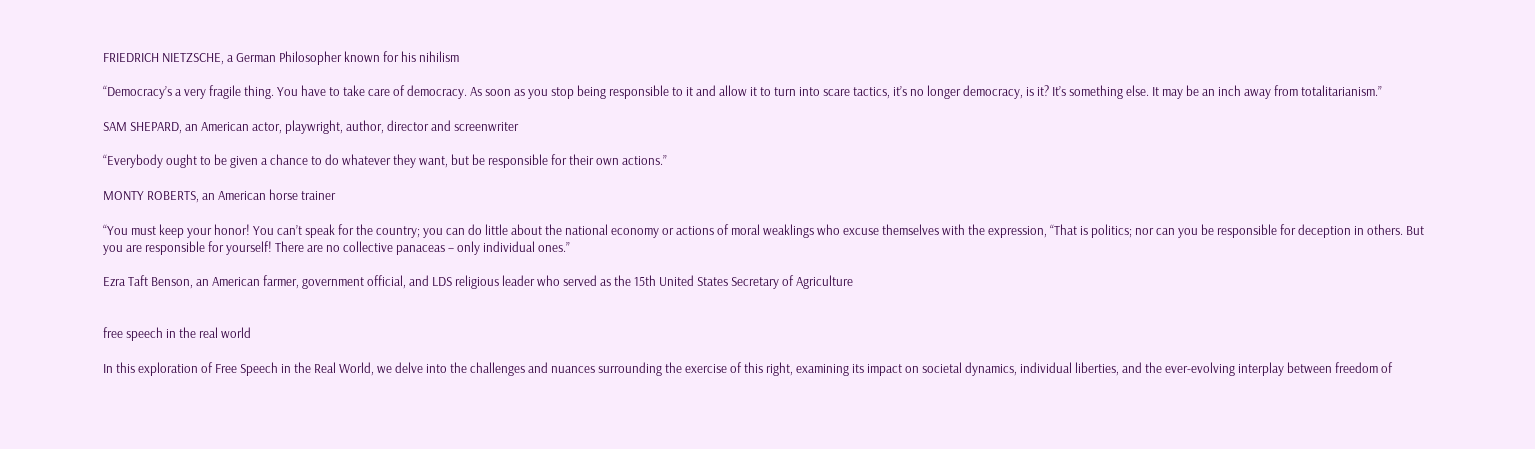FRIEDRICH NIETZSCHE, a German Philosopher known for his nihilism

“Democracy’s a very fragile thing. You have to take care of democracy. As soon as you stop being responsible to it and allow it to turn into scare tactics, it’s no longer democracy, is it? It’s something else. It may be an inch away from totalitarianism.”

SAM SHEPARD, an American actor, playwright, author, director and screenwriter

“Everybody ought to be given a chance to do whatever they want, but be responsible for their own actions.”

MONTY ROBERTS, an American horse trainer

“You must keep your honor! You can’t speak for the country; you can do little about the national economy or actions of moral weaklings who excuse themselves with the expression, “That is politics; nor can you be responsible for deception in others. But you are responsible for yourself! There are no collective panaceas – only individual ones.”

Ezra Taft Benson, an American farmer, government official, and LDS religious leader who served as the 15th United States Secretary of Agriculture


free speech in the real world

In this exploration of Free Speech in the Real World, we delve into the challenges and nuances surrounding the exercise of this right, examining its impact on societal dynamics, individual liberties, and the ever-evolving interplay between freedom of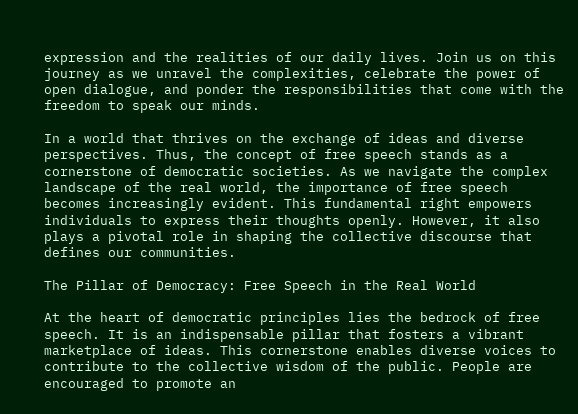expression and the realities of our daily lives. Join us on this journey as we unravel the complexities, celebrate the power of open dialogue, and ponder the responsibilities that come with the freedom to speak our minds.

In a world that thrives on the exchange of ideas and diverse perspectives. Thus, the concept of free speech stands as a cornerstone of democratic societies. As we navigate the complex landscape of the real world, the importance of free speech becomes increasingly evident. This fundamental right empowers individuals to express their thoughts openly. However, it also plays a pivotal role in shaping the collective discourse that defines our communities.

The Pillar of Democracy: Free Speech in the Real World

At the heart of democratic principles lies the bedrock of free speech. It is an indispensable pillar that fosters a vibrant marketplace of ideas. This cornerstone enables diverse voices to contribute to the collective wisdom of the public. People are encouraged to promote an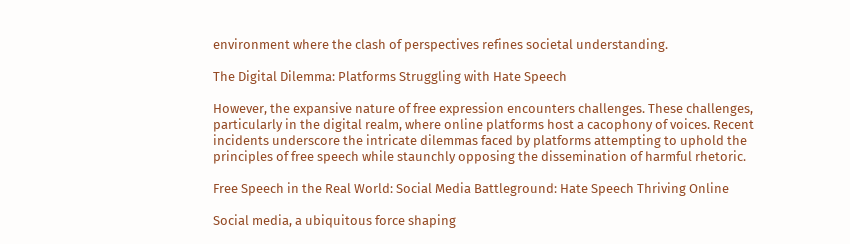environment where the clash of perspectives refines societal understanding.

The Digital Dilemma: Platforms Struggling with Hate Speech

However, the expansive nature of free expression encounters challenges. These challenges, particularly in the digital realm, where online platforms host a cacophony of voices. Recent incidents underscore the intricate dilemmas faced by platforms attempting to uphold the principles of free speech while staunchly opposing the dissemination of harmful rhetoric.

Free Speech in the Real World: Social Media Battleground: Hate Speech Thriving Online

Social media, a ubiquitous force shaping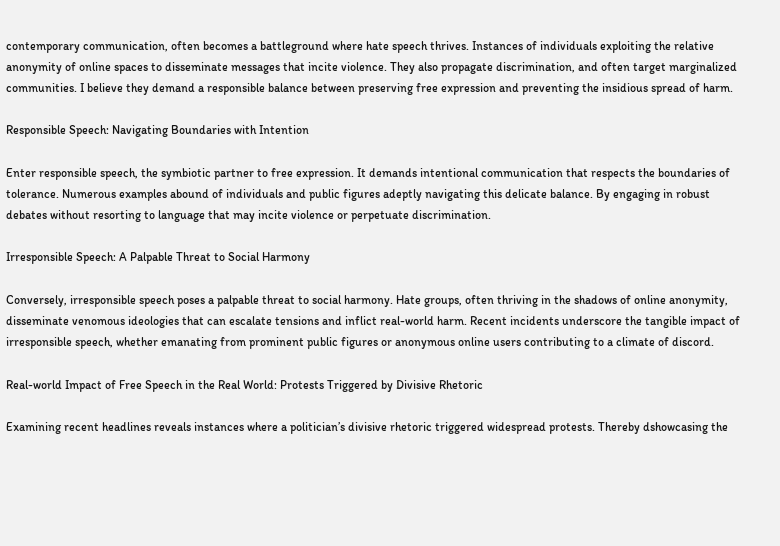contemporary communication, often becomes a battleground where hate speech thrives. Instances of individuals exploiting the relative anonymity of online spaces to disseminate messages that incite violence. They also propagate discrimination, and often target marginalized communities. I believe they demand a responsible balance between preserving free expression and preventing the insidious spread of harm.

Responsible Speech: Navigating Boundaries with Intention

Enter responsible speech, the symbiotic partner to free expression. It demands intentional communication that respects the boundaries of tolerance. Numerous examples abound of individuals and public figures adeptly navigating this delicate balance. By engaging in robust debates without resorting to language that may incite violence or perpetuate discrimination.

Irresponsible Speech: A Palpable Threat to Social Harmony

Conversely, irresponsible speech poses a palpable threat to social harmony. Hate groups, often thriving in the shadows of online anonymity, disseminate venomous ideologies that can escalate tensions and inflict real-world harm. Recent incidents underscore the tangible impact of irresponsible speech, whether emanating from prominent public figures or anonymous online users contributing to a climate of discord.

Real-world Impact of Free Speech in the Real World: Protests Triggered by Divisive Rhetoric

Examining recent headlines reveals instances where a politician’s divisive rhetoric triggered widespread protests. Thereby dshowcasing the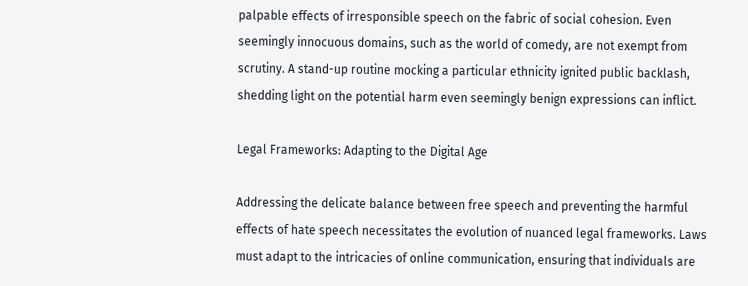palpable effects of irresponsible speech on the fabric of social cohesion. Even seemingly innocuous domains, such as the world of comedy, are not exempt from scrutiny. A stand-up routine mocking a particular ethnicity ignited public backlash, shedding light on the potential harm even seemingly benign expressions can inflict.

Legal Frameworks: Adapting to the Digital Age

Addressing the delicate balance between free speech and preventing the harmful effects of hate speech necessitates the evolution of nuanced legal frameworks. Laws must adapt to the intricacies of online communication, ensuring that individuals are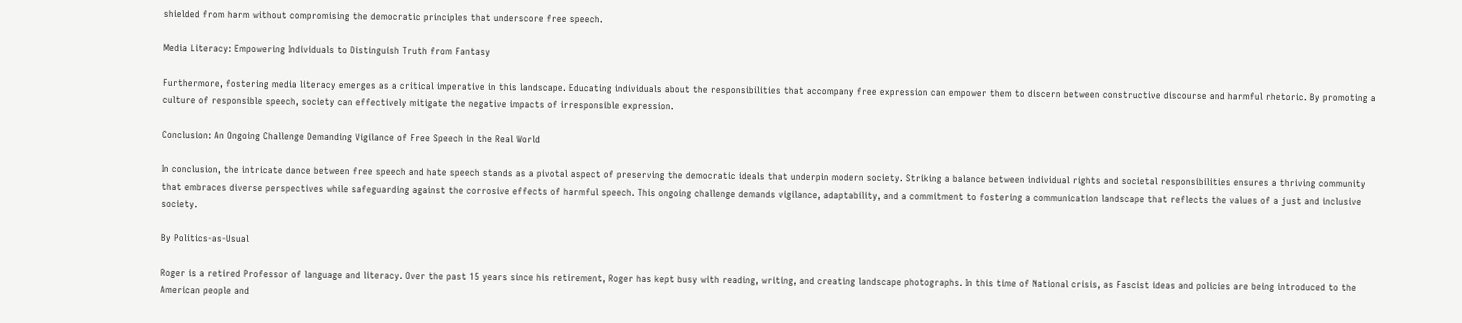shielded from harm without compromising the democratic principles that underscore free speech.

Media Literacy: Empowering Individuals to Distinguish Truth from Fantasy

Furthermore, fostering media literacy emerges as a critical imperative in this landscape. Educating individuals about the responsibilities that accompany free expression can empower them to discern between constructive discourse and harmful rhetoric. By promoting a culture of responsible speech, society can effectively mitigate the negative impacts of irresponsible expression.

Conclusion: An Ongoing Challenge Demanding Vigilance of Free Speech in the Real World

In conclusion, the intricate dance between free speech and hate speech stands as a pivotal aspect of preserving the democratic ideals that underpin modern society. Striking a balance between individual rights and societal responsibilities ensures a thriving community that embraces diverse perspectives while safeguarding against the corrosive effects of harmful speech. This ongoing challenge demands vigilance, adaptability, and a commitment to fostering a communication landscape that reflects the values of a just and inclusive society.

By Politics-as-Usual

Roger is a retired Professor of language and literacy. Over the past 15 years since his retirement, Roger has kept busy with reading, writing, and creating landscape photographs. In this time of National crisis, as Fascist ideas and policies are being introduced to the American people and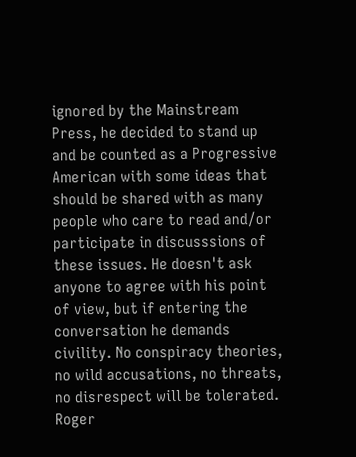ignored by the Mainstream Press, he decided to stand up and be counted as a Progressive American with some ideas that should be shared with as many people who care to read and/or participate in discusssions of these issues. He doesn't ask anyone to agree with his point of view, but if entering the conversation he demands civility. No conspiracy theories, no wild accusations, no threats, no disrespect will be tolerated. Roger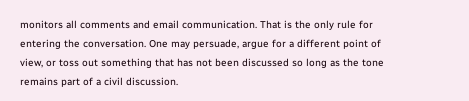monitors all comments and email communication. That is the only rule for entering the conversation. One may persuade, argue for a different point of view, or toss out something that has not been discussed so long as the tone remains part of a civil discussion.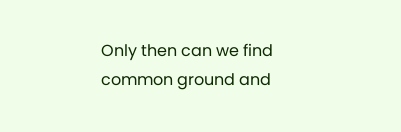Only then can we find common ground and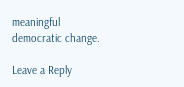meaningful democratic change.

Leave a Reply